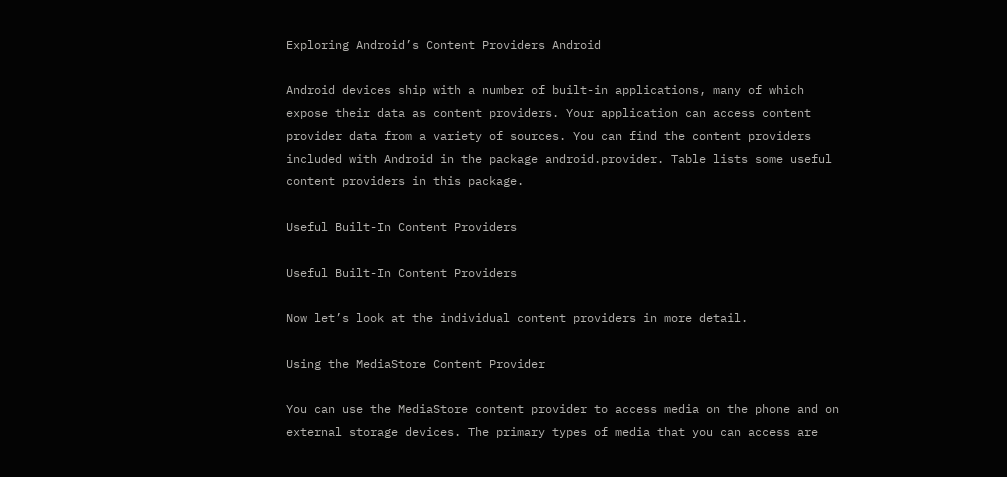Exploring Android’s Content Providers Android

Android devices ship with a number of built-in applications, many of which expose their data as content providers. Your application can access content provider data from a variety of sources. You can find the content providers included with Android in the package android.provider. Table lists some useful content providers in this package.

Useful Built-In Content Providers

Useful Built-In Content Providers

Now let’s look at the individual content providers in more detail.

Using the MediaStore Content Provider

You can use the MediaStore content provider to access media on the phone and on external storage devices. The primary types of media that you can access are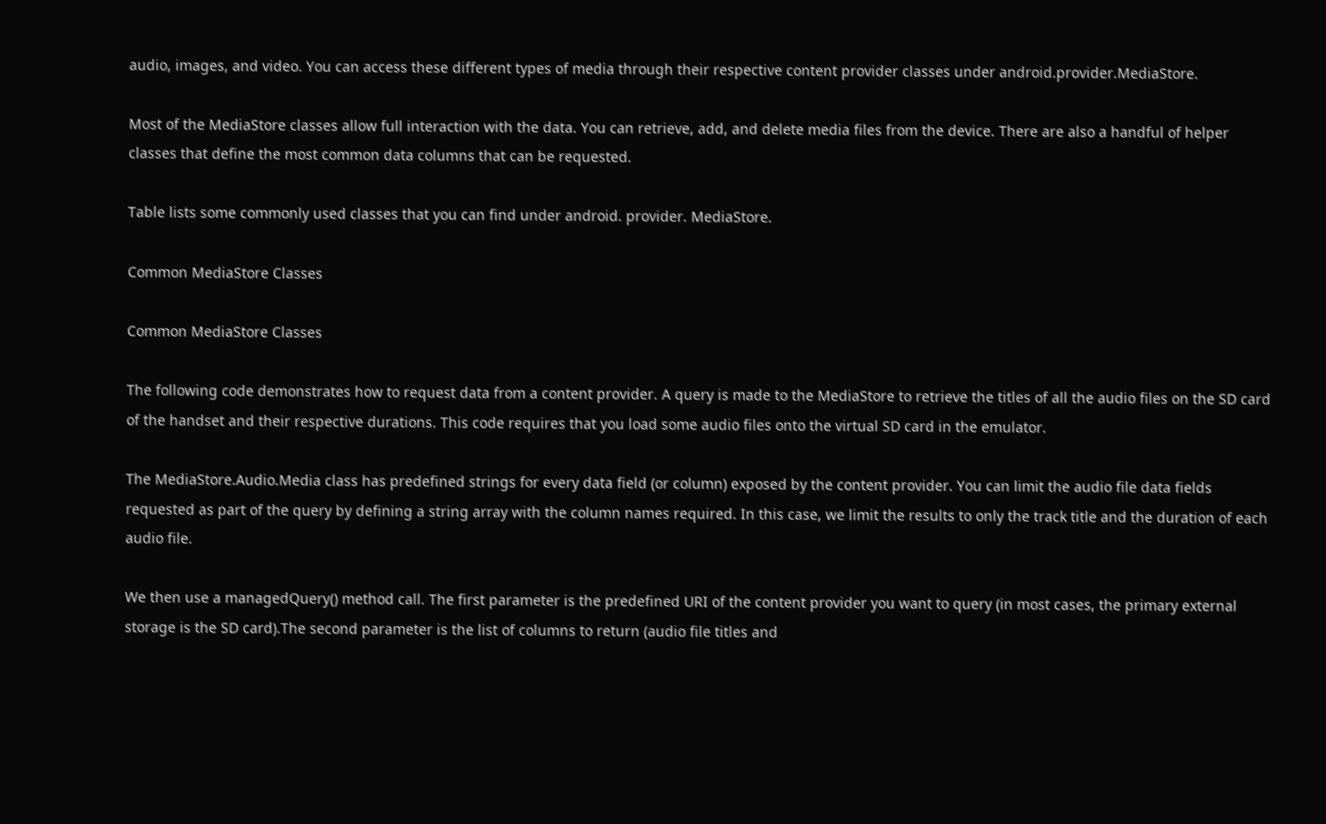audio, images, and video. You can access these different types of media through their respective content provider classes under android.provider.MediaStore.

Most of the MediaStore classes allow full interaction with the data. You can retrieve, add, and delete media files from the device. There are also a handful of helper classes that define the most common data columns that can be requested.

Table lists some commonly used classes that you can find under android. provider. MediaStore.

Common MediaStore Classes

Common MediaStore Classes

The following code demonstrates how to request data from a content provider. A query is made to the MediaStore to retrieve the titles of all the audio files on the SD card of the handset and their respective durations. This code requires that you load some audio files onto the virtual SD card in the emulator.

The MediaStore.Audio.Media class has predefined strings for every data field (or column) exposed by the content provider. You can limit the audio file data fields requested as part of the query by defining a string array with the column names required. In this case, we limit the results to only the track title and the duration of each audio file.

We then use a managedQuery() method call. The first parameter is the predefined URI of the content provider you want to query (in most cases, the primary external storage is the SD card).The second parameter is the list of columns to return (audio file titles and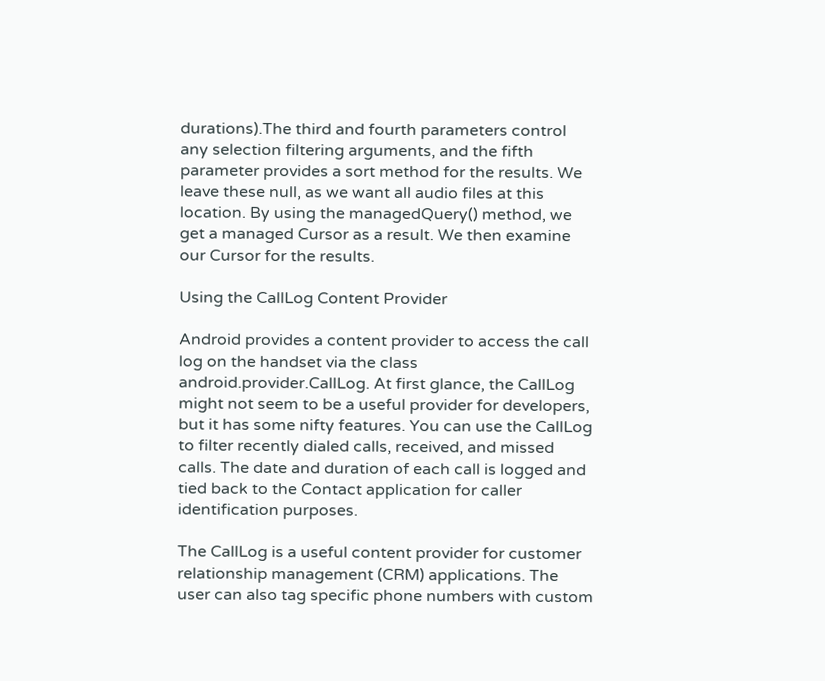durations).The third and fourth parameters control any selection filtering arguments, and the fifth parameter provides a sort method for the results. We leave these null, as we want all audio files at this location. By using the managedQuery() method, we get a managed Cursor as a result. We then examine our Cursor for the results.

Using the CallLog Content Provider

Android provides a content provider to access the call log on the handset via the class android.provider.CallLog. At first glance, the CallLog might not seem to be a useful provider for developers, but it has some nifty features. You can use the CallLog to filter recently dialed calls, received, and missed calls. The date and duration of each call is logged and tied back to the Contact application for caller identification purposes.

The CallLog is a useful content provider for customer relationship management (CRM) applications. The user can also tag specific phone numbers with custom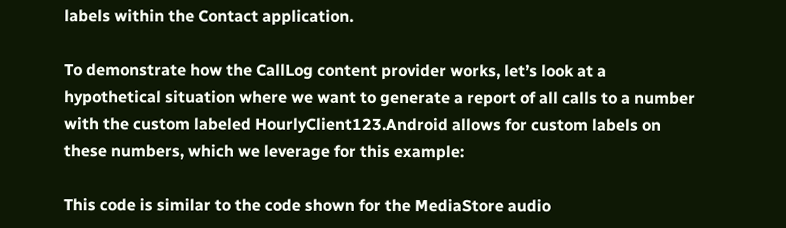labels within the Contact application.

To demonstrate how the CallLog content provider works, let’s look at a hypothetical situation where we want to generate a report of all calls to a number with the custom labeled HourlyClient123.Android allows for custom labels on these numbers, which we leverage for this example:

This code is similar to the code shown for the MediaStore audio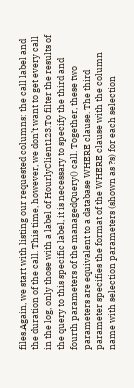files.Again, we start with listing our requested columns: the call label and the duration of the call. This time, however, we don’t want to get every call in the log, only those with a label of HourlyClient123.To filter the results of the query to this specific label, it is necessary to specify the third and fourth parameters of the managedQuery() call. Together, these two parameters are equivalent to a database WHERE clause. The third parameter specifies the format of the WHERE clause with the column name with selection parameters (shown as ?s) for each selection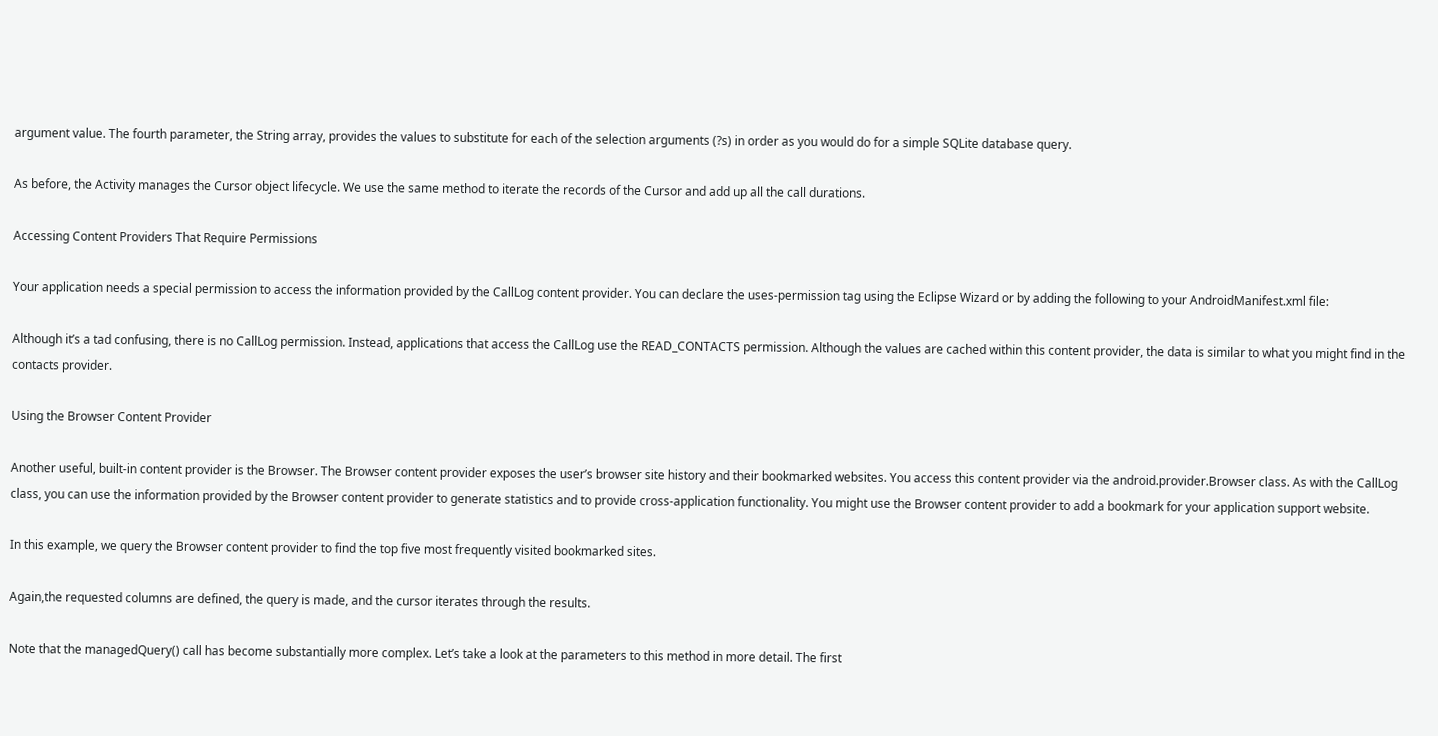argument value. The fourth parameter, the String array, provides the values to substitute for each of the selection arguments (?s) in order as you would do for a simple SQLite database query.

As before, the Activity manages the Cursor object lifecycle. We use the same method to iterate the records of the Cursor and add up all the call durations.

Accessing Content Providers That Require Permissions

Your application needs a special permission to access the information provided by the CallLog content provider. You can declare the uses-permission tag using the Eclipse Wizard or by adding the following to your AndroidManifest.xml file:

Although it’s a tad confusing, there is no CallLog permission. Instead, applications that access the CallLog use the READ_CONTACTS permission. Although the values are cached within this content provider, the data is similar to what you might find in the contacts provider.

Using the Browser Content Provider

Another useful, built-in content provider is the Browser. The Browser content provider exposes the user’s browser site history and their bookmarked websites. You access this content provider via the android.provider.Browser class. As with the CallLog class, you can use the information provided by the Browser content provider to generate statistics and to provide cross-application functionality. You might use the Browser content provider to add a bookmark for your application support website.

In this example, we query the Browser content provider to find the top five most frequently visited bookmarked sites.

Again,the requested columns are defined, the query is made, and the cursor iterates through the results.

Note that the managedQuery() call has become substantially more complex. Let’s take a look at the parameters to this method in more detail. The first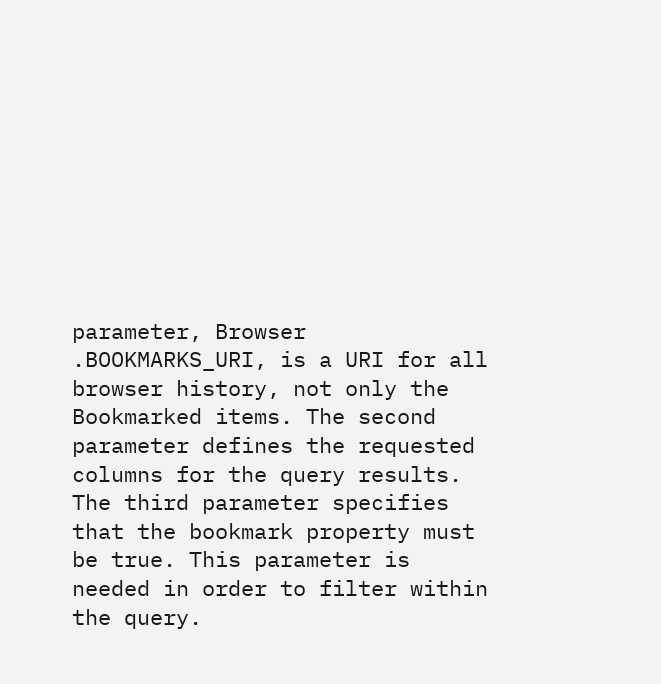parameter, Browser .BOOKMARKS_URI, is a URI for all browser history, not only the Bookmarked items. The second parameter defines the requested columns for the query results. The third parameter specifies that the bookmark property must be true. This parameter is needed in order to filter within the query.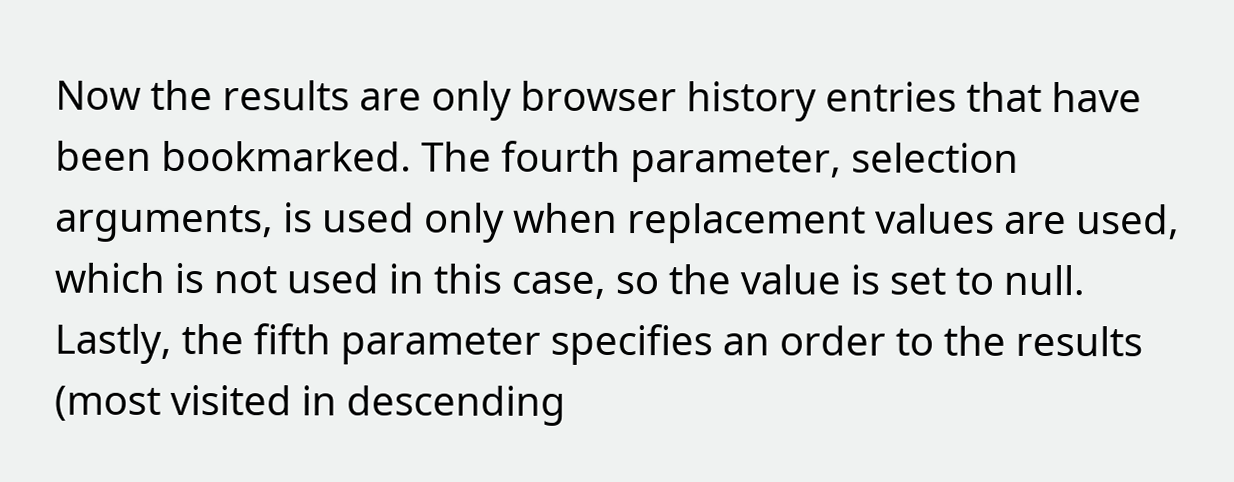Now the results are only browser history entries that have been bookmarked. The fourth parameter, selection arguments, is used only when replacement values are used, which is not used in this case, so the value is set to null. Lastly, the fifth parameter specifies an order to the results (most visited in descending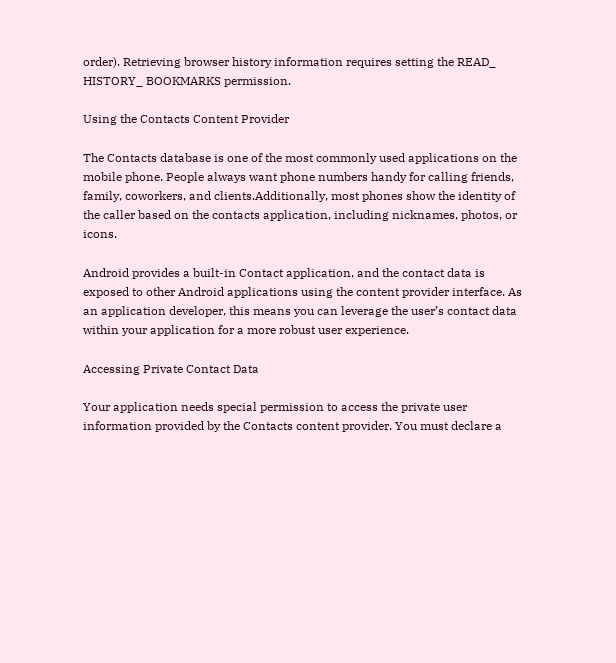order). Retrieving browser history information requires setting the READ_ HISTORY_ BOOKMARKS permission.

Using the Contacts Content Provider

The Contacts database is one of the most commonly used applications on the mobile phone. People always want phone numbers handy for calling friends, family, coworkers, and clients.Additionally, most phones show the identity of the caller based on the contacts application, including nicknames, photos, or icons.

Android provides a built-in Contact application, and the contact data is exposed to other Android applications using the content provider interface. As an application developer, this means you can leverage the user’s contact data within your application for a more robust user experience.

Accessing Private Contact Data

Your application needs special permission to access the private user information provided by the Contacts content provider. You must declare a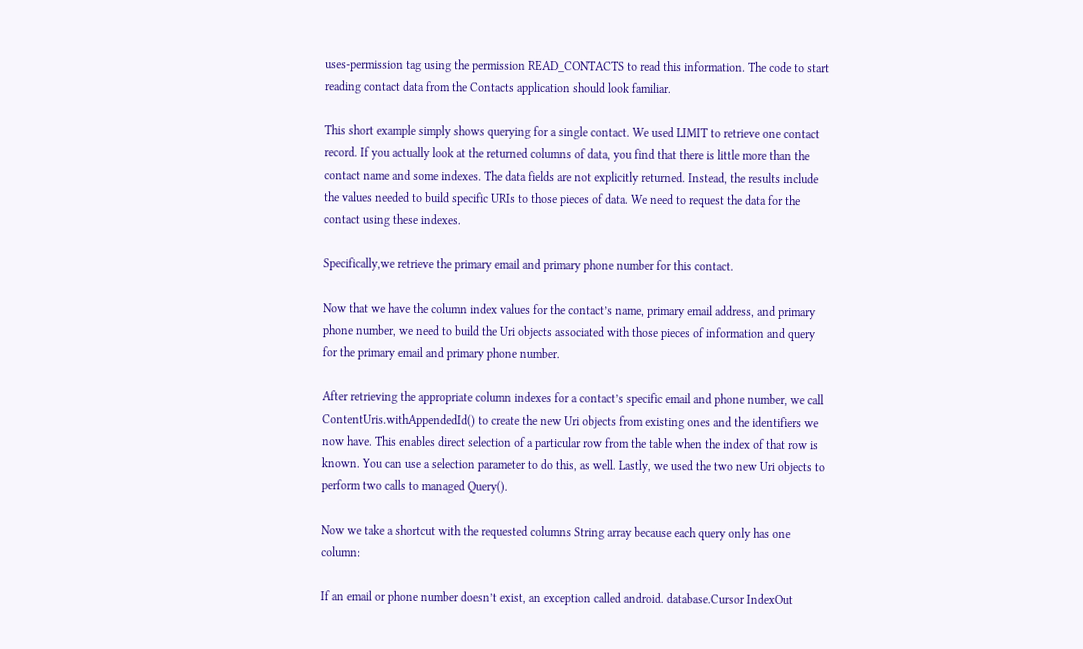uses-permission tag using the permission READ_CONTACTS to read this information. The code to start reading contact data from the Contacts application should look familiar.

This short example simply shows querying for a single contact. We used LIMIT to retrieve one contact record. If you actually look at the returned columns of data, you find that there is little more than the contact name and some indexes. The data fields are not explicitly returned. Instead, the results include the values needed to build specific URIs to those pieces of data. We need to request the data for the contact using these indexes.

Specifically,we retrieve the primary email and primary phone number for this contact.

Now that we have the column index values for the contact’s name, primary email address, and primary phone number, we need to build the Uri objects associated with those pieces of information and query for the primary email and primary phone number.

After retrieving the appropriate column indexes for a contact’s specific email and phone number, we call ContentUris.withAppendedId() to create the new Uri objects from existing ones and the identifiers we now have. This enables direct selection of a particular row from the table when the index of that row is known. You can use a selection parameter to do this, as well. Lastly, we used the two new Uri objects to perform two calls to managed Query().

Now we take a shortcut with the requested columns String array because each query only has one column:

If an email or phone number doesn’t exist, an exception called android. database.Cursor IndexOut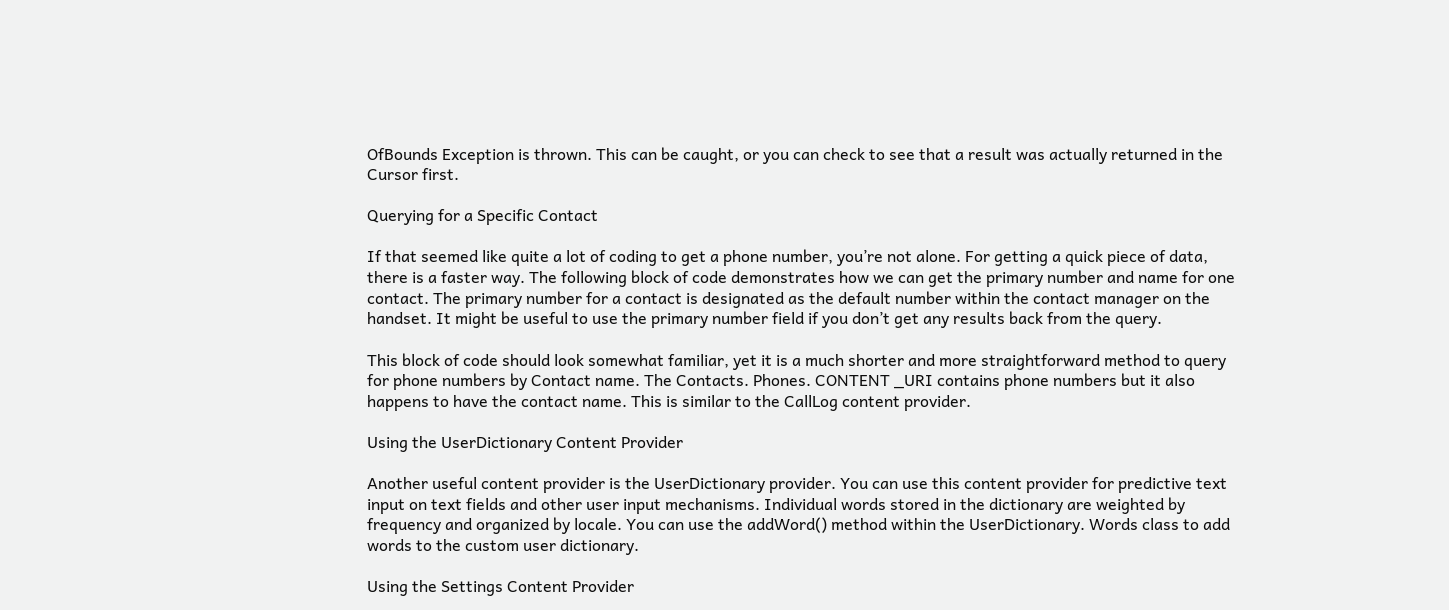OfBounds Exception is thrown. This can be caught, or you can check to see that a result was actually returned in the Cursor first.

Querying for a Specific Contact

If that seemed like quite a lot of coding to get a phone number, you’re not alone. For getting a quick piece of data, there is a faster way. The following block of code demonstrates how we can get the primary number and name for one contact. The primary number for a contact is designated as the default number within the contact manager on the handset. It might be useful to use the primary number field if you don’t get any results back from the query.

This block of code should look somewhat familiar, yet it is a much shorter and more straightforward method to query for phone numbers by Contact name. The Contacts. Phones. CONTENT _URI contains phone numbers but it also happens to have the contact name. This is similar to the CallLog content provider.

Using the UserDictionary Content Provider

Another useful content provider is the UserDictionary provider. You can use this content provider for predictive text input on text fields and other user input mechanisms. Individual words stored in the dictionary are weighted by frequency and organized by locale. You can use the addWord() method within the UserDictionary. Words class to add words to the custom user dictionary.

Using the Settings Content Provider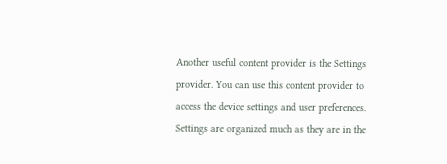Another useful content provider is the Settings provider. You can use this content provider to access the device settings and user preferences. Settings are organized much as they are in the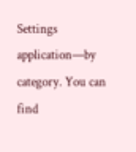Settings application—by category. You can find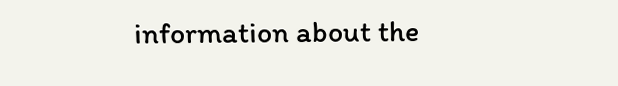information about the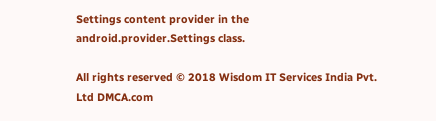Settings content provider in the android.provider.Settings class.

All rights reserved © 2018 Wisdom IT Services India Pvt. Ltd DMCA.com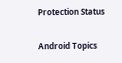Protection Status

Android Topics